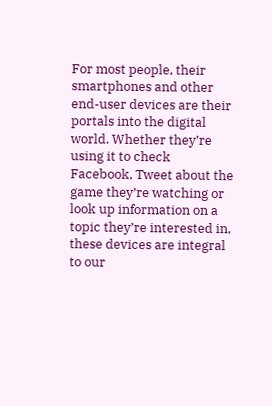For most people, their smartphones and other end-user devices are their portals into the digital world. Whether they’re using it to check Facebook, Tweet about the game they’re watching or look up information on a topic they’re interested in, these devices are integral to our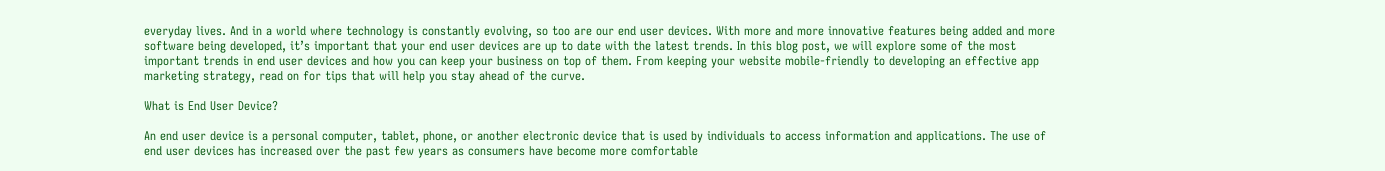everyday lives. And in a world where technology is constantly evolving, so too are our end user devices. With more and more innovative features being added and more software being developed, it’s important that your end user devices are up to date with the latest trends. In this blog post, we will explore some of the most important trends in end user devices and how you can keep your business on top of them. From keeping your website mobile-friendly to developing an effective app marketing strategy, read on for tips that will help you stay ahead of the curve.

What is End User Device?

An end user device is a personal computer, tablet, phone, or another electronic device that is used by individuals to access information and applications. The use of end user devices has increased over the past few years as consumers have become more comfortable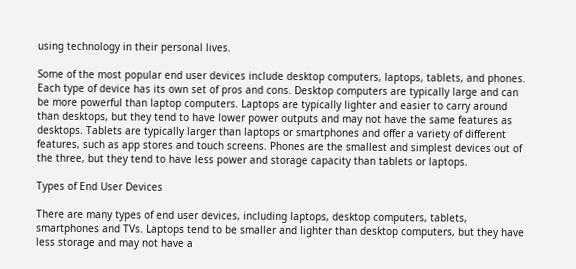using technology in their personal lives.

Some of the most popular end user devices include desktop computers, laptops, tablets, and phones. Each type of device has its own set of pros and cons. Desktop computers are typically large and can be more powerful than laptop computers. Laptops are typically lighter and easier to carry around than desktops, but they tend to have lower power outputs and may not have the same features as desktops. Tablets are typically larger than laptops or smartphones and offer a variety of different features, such as app stores and touch screens. Phones are the smallest and simplest devices out of the three, but they tend to have less power and storage capacity than tablets or laptops.

Types of End User Devices

There are many types of end user devices, including laptops, desktop computers, tablets, smartphones and TVs. Laptops tend to be smaller and lighter than desktop computers, but they have less storage and may not have a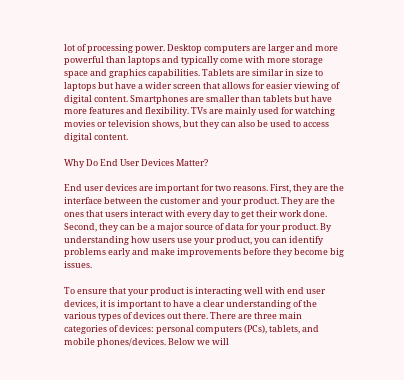lot of processing power. Desktop computers are larger and more powerful than laptops and typically come with more storage space and graphics capabilities. Tablets are similar in size to laptops but have a wider screen that allows for easier viewing of digital content. Smartphones are smaller than tablets but have more features and flexibility. TVs are mainly used for watching movies or television shows, but they can also be used to access digital content.

Why Do End User Devices Matter?

End user devices are important for two reasons. First, they are the interface between the customer and your product. They are the ones that users interact with every day to get their work done. Second, they can be a major source of data for your product. By understanding how users use your product, you can identify problems early and make improvements before they become big issues.

To ensure that your product is interacting well with end user devices, it is important to have a clear understanding of the various types of devices out there. There are three main categories of devices: personal computers (PCs), tablets, and mobile phones/devices. Below we will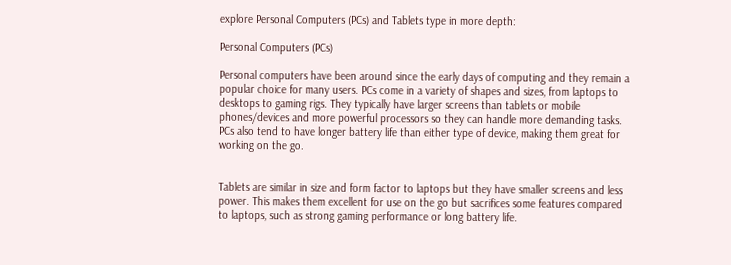explore Personal Computers (PCs) and Tablets type in more depth:

Personal Computers (PCs)

Personal computers have been around since the early days of computing and they remain a popular choice for many users. PCs come in a variety of shapes and sizes, from laptops to desktops to gaming rigs. They typically have larger screens than tablets or mobile phones/devices and more powerful processors so they can handle more demanding tasks. PCs also tend to have longer battery life than either type of device, making them great for working on the go.


Tablets are similar in size and form factor to laptops but they have smaller screens and less power. This makes them excellent for use on the go but sacrifices some features compared to laptops, such as strong gaming performance or long battery life.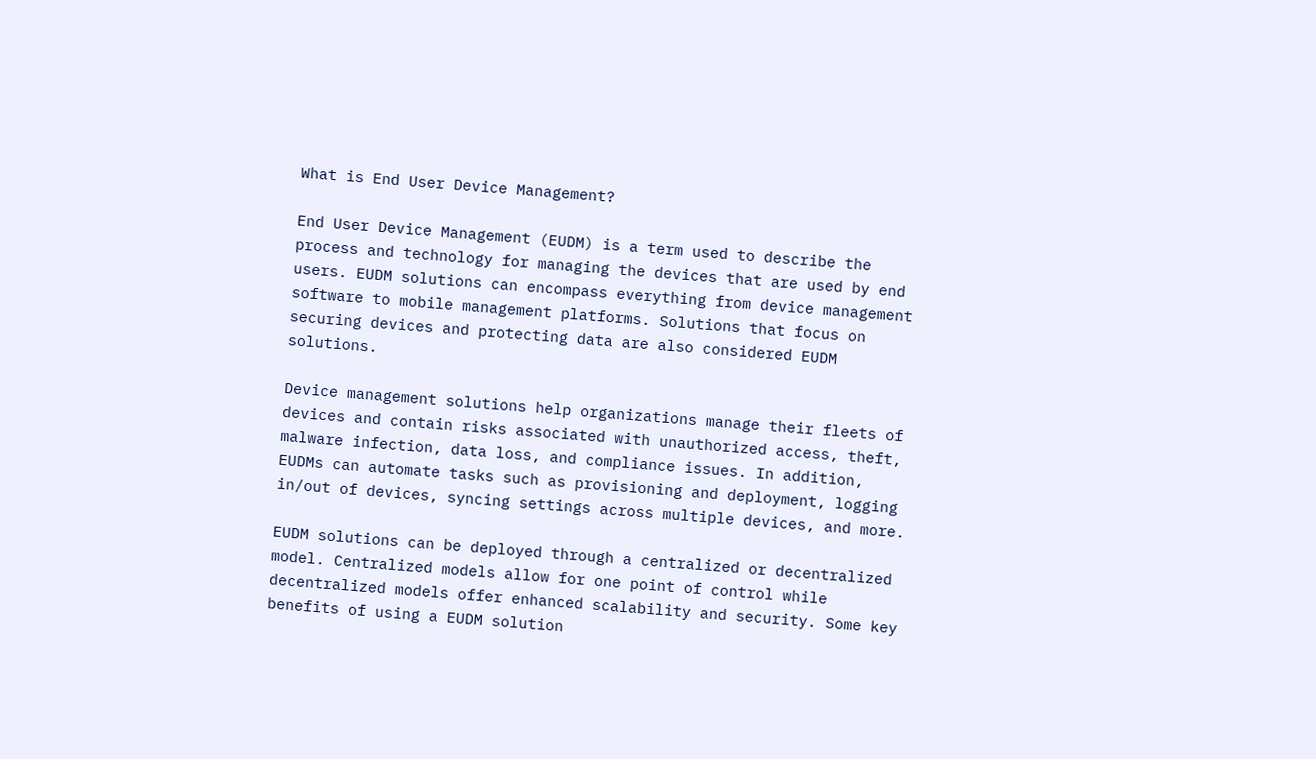What is End User Device Management?

End User Device Management (EUDM) is a term used to describe the process and technology for managing the devices that are used by end users. EUDM solutions can encompass everything from device management software to mobile management platforms. Solutions that focus on securing devices and protecting data are also considered EUDM solutions.

Device management solutions help organizations manage their fleets of devices and contain risks associated with unauthorized access, theft, malware infection, data loss, and compliance issues. In addition, EUDMs can automate tasks such as provisioning and deployment, logging in/out of devices, syncing settings across multiple devices, and more.

EUDM solutions can be deployed through a centralized or decentralized model. Centralized models allow for one point of control while decentralized models offer enhanced scalability and security. Some key benefits of using a EUDM solution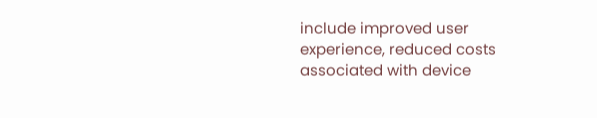include improved user experience, reduced costs associated with device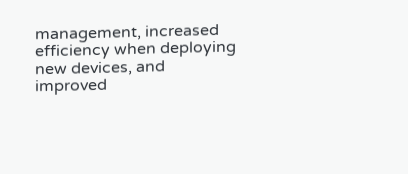management, increased efficiency when deploying new devices, and improved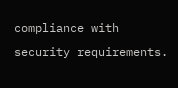compliance with security requirements.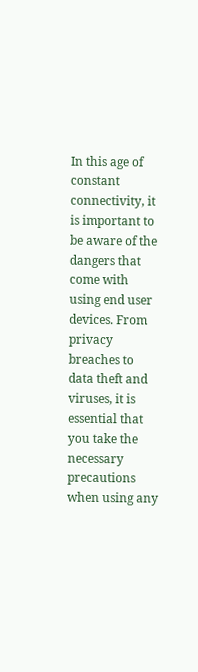In this age of constant connectivity, it is important to be aware of the dangers that come with using end user devices. From privacy breaches to data theft and viruses, it is essential that you take the necessary precautions when using any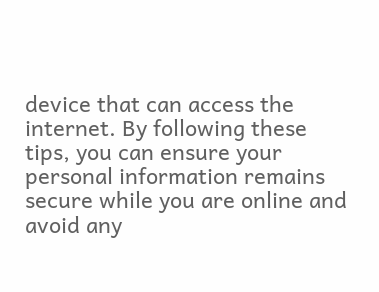device that can access the internet. By following these tips, you can ensure your personal information remains secure while you are online and avoid any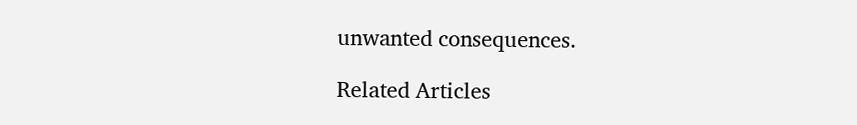unwanted consequences.

Related Articles